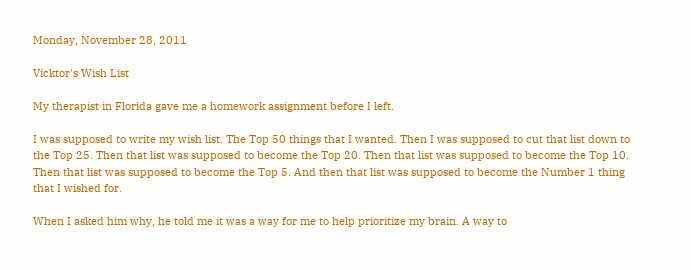Monday, November 28, 2011

Vicktor's Wish List

My therapist in Florida gave me a homework assignment before I left.

I was supposed to write my wish list. The Top 50 things that I wanted. Then I was supposed to cut that list down to the Top 25. Then that list was supposed to become the Top 20. Then that list was supposed to become the Top 10. Then that list was supposed to become the Top 5. And then that list was supposed to become the Number 1 thing that I wished for.

When I asked him why, he told me it was a way for me to help prioritize my brain. A way to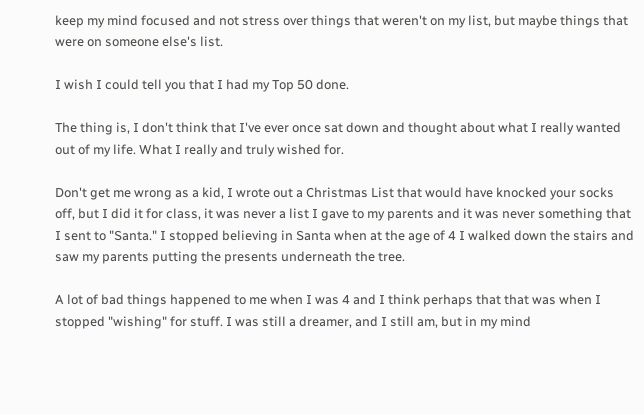keep my mind focused and not stress over things that weren't on my list, but maybe things that were on someone else's list.

I wish I could tell you that I had my Top 50 done.

The thing is, I don't think that I've ever once sat down and thought about what I really wanted out of my life. What I really and truly wished for.

Don't get me wrong as a kid, I wrote out a Christmas List that would have knocked your socks off, but I did it for class, it was never a list I gave to my parents and it was never something that I sent to "Santa." I stopped believing in Santa when at the age of 4 I walked down the stairs and saw my parents putting the presents underneath the tree.

A lot of bad things happened to me when I was 4 and I think perhaps that that was when I stopped "wishing" for stuff. I was still a dreamer, and I still am, but in my mind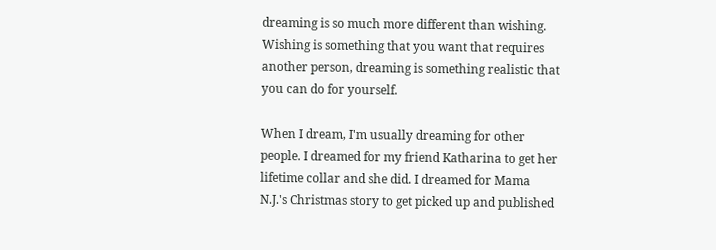dreaming is so much more different than wishing. Wishing is something that you want that requires another person, dreaming is something realistic that you can do for yourself.

When I dream, I'm usually dreaming for other people. I dreamed for my friend Katharina to get her lifetime collar and she did. I dreamed for Mama N.J.'s Christmas story to get picked up and published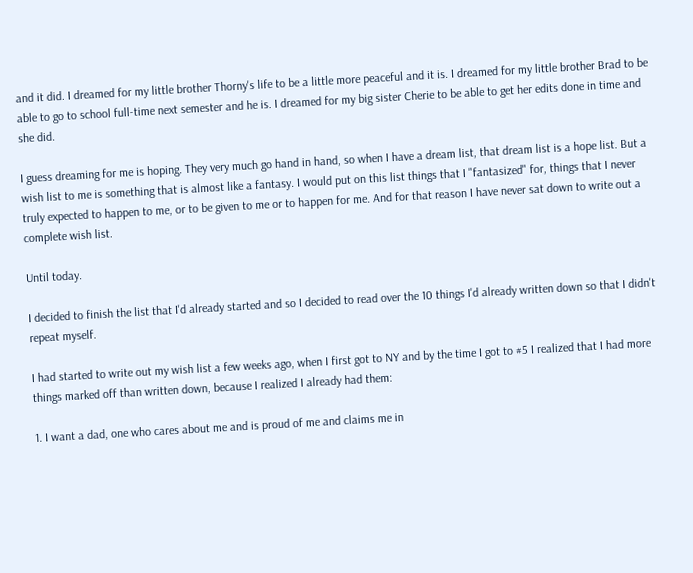and it did. I dreamed for my little brother Thorny's life to be a little more peaceful and it is. I dreamed for my little brother Brad to be able to go to school full-time next semester and he is. I dreamed for my big sister Cherie to be able to get her edits done in time and she did.

I guess dreaming for me is hoping. They very much go hand in hand, so when I have a dream list, that dream list is a hope list. But a wish list to me is something that is almost like a fantasy. I would put on this list things that I "fantasized" for, things that I never truly expected to happen to me, or to be given to me or to happen for me. And for that reason I have never sat down to write out a complete wish list.

Until today.

I decided to finish the list that I'd already started and so I decided to read over the 10 things I'd already written down so that I didn't repeat myself.

I had started to write out my wish list a few weeks ago, when I first got to NY and by the time I got to #5 I realized that I had more things marked off than written down, because I realized I already had them:

1. I want a dad, one who cares about me and is proud of me and claims me in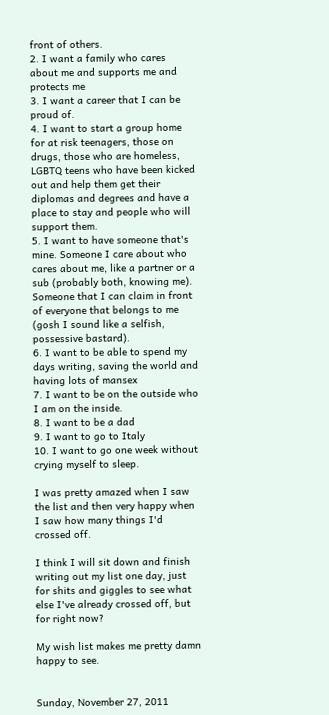front of others.
2. I want a family who cares about me and supports me and protects me
3. I want a career that I can be proud of.
4. I want to start a group home for at risk teenagers, those on drugs, those who are homeless, LGBTQ teens who have been kicked out and help them get their diplomas and degrees and have a place to stay and people who will support them.
5. I want to have someone that's mine. Someone I care about who cares about me, like a partner or a sub (probably both, knowing me). Someone that I can claim in front of everyone that belongs to me (gosh I sound like a selfish, possessive bastard).
6. I want to be able to spend my days writing, saving the world and having lots of mansex
7. I want to be on the outside who I am on the inside.
8. I want to be a dad
9. I want to go to Italy
10. I want to go one week without crying myself to sleep.

I was pretty amazed when I saw the list and then very happy when I saw how many things I'd crossed off.

I think I will sit down and finish writing out my list one day, just for shits and giggles to see what else I've already crossed off, but for right now?

My wish list makes me pretty damn happy to see.


Sunday, November 27, 2011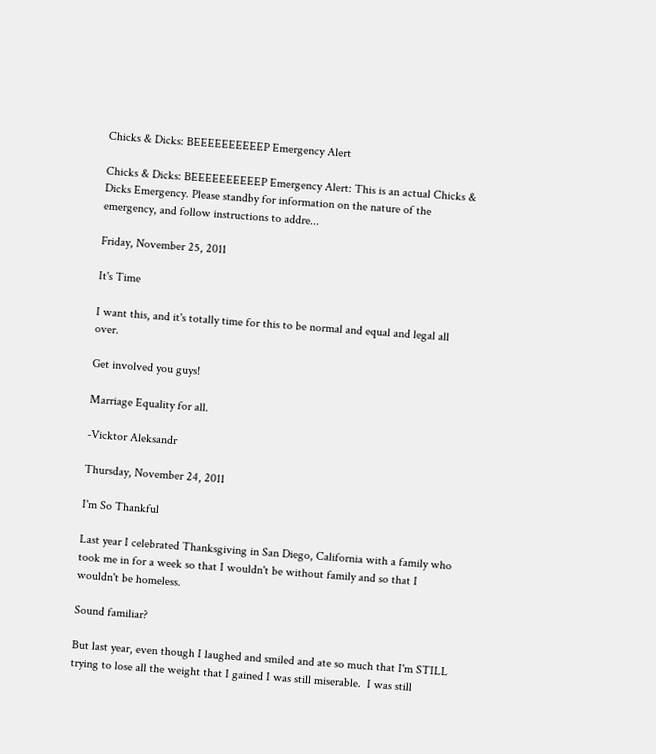Chicks & Dicks: BEEEEEEEEEEP Emergency Alert

Chicks & Dicks: BEEEEEEEEEEP Emergency Alert: This is an actual Chicks & Dicks Emergency. Please standby for information on the nature of the emergency, and follow instructions to addre...

Friday, November 25, 2011

It's Time

I want this, and it's totally time for this to be normal and equal and legal all over.

Get involved you guys!

Marriage Equality for all.

-Vicktor Aleksandr

Thursday, November 24, 2011

I'm So Thankful

Last year I celebrated Thanksgiving in San Diego, California with a family who took me in for a week so that I wouldn't be without family and so that I wouldn't be homeless.

Sound familiar?

But last year, even though I laughed and smiled and ate so much that I'm STILL trying to lose all the weight that I gained I was still miserable.  I was still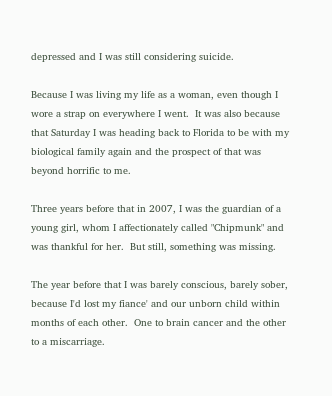depressed and I was still considering suicide.

Because I was living my life as a woman, even though I wore a strap on everywhere I went.  It was also because that Saturday I was heading back to Florida to be with my biological family again and the prospect of that was beyond horrific to me.

Three years before that in 2007, I was the guardian of a young girl, whom I affectionately called "Chipmunk" and was thankful for her.  But still, something was missing.

The year before that I was barely conscious, barely sober, because I'd lost my fiance' and our unborn child within months of each other.  One to brain cancer and the other to a miscarriage.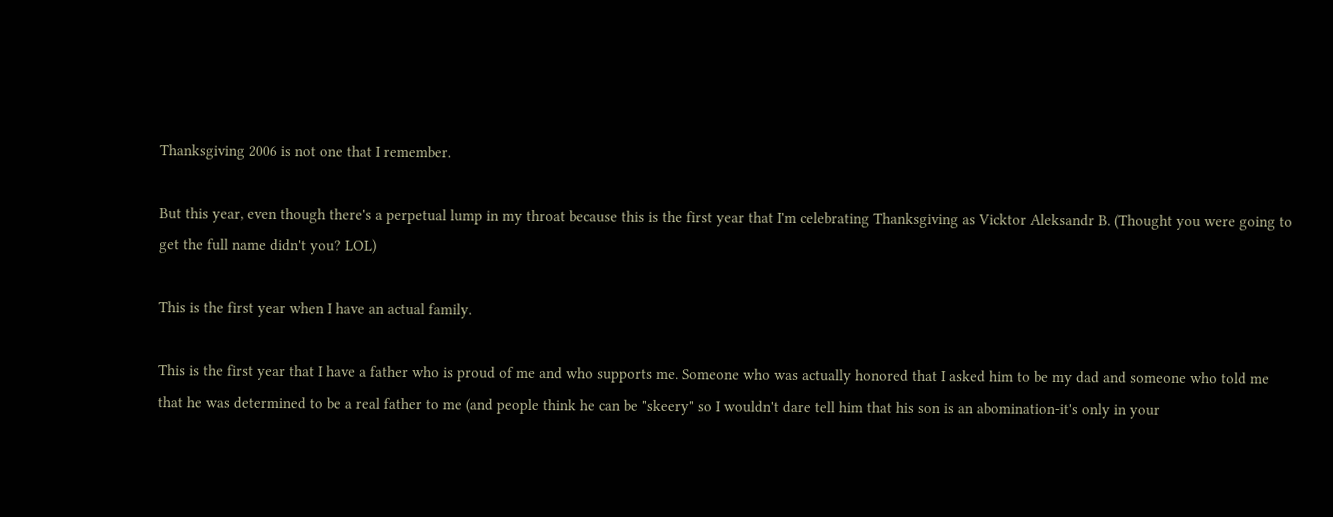Thanksgiving 2006 is not one that I remember.

But this year, even though there's a perpetual lump in my throat because this is the first year that I'm celebrating Thanksgiving as Vicktor Aleksandr B. (Thought you were going to get the full name didn't you? LOL)

This is the first year when I have an actual family.

This is the first year that I have a father who is proud of me and who supports me. Someone who was actually honored that I asked him to be my dad and someone who told me that he was determined to be a real father to me (and people think he can be "skeery" so I wouldn't dare tell him that his son is an abomination-it's only in your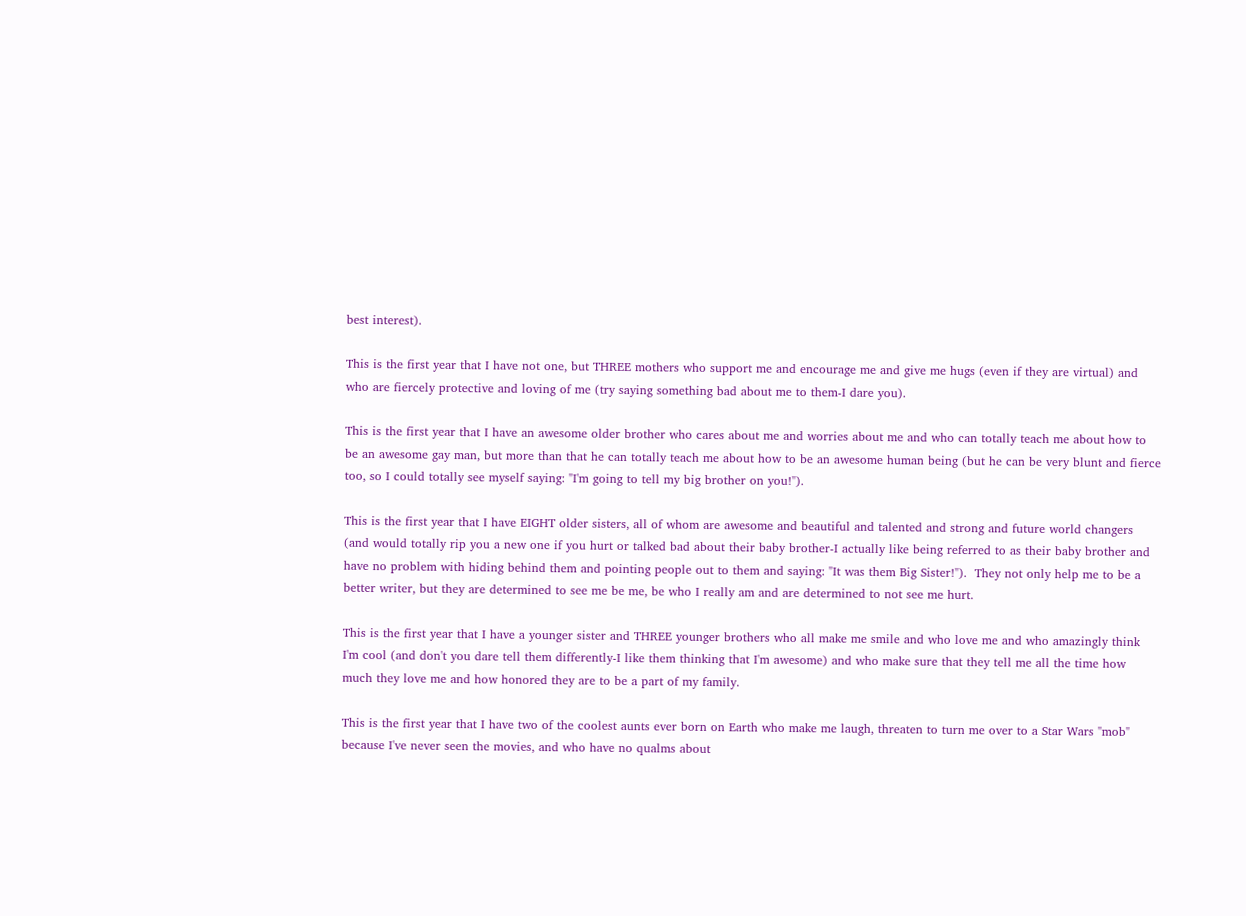best interest).

This is the first year that I have not one, but THREE mothers who support me and encourage me and give me hugs (even if they are virtual) and who are fiercely protective and loving of me (try saying something bad about me to them-I dare you).

This is the first year that I have an awesome older brother who cares about me and worries about me and who can totally teach me about how to be an awesome gay man, but more than that he can totally teach me about how to be an awesome human being (but he can be very blunt and fierce too, so I could totally see myself saying: "I'm going to tell my big brother on you!").

This is the first year that I have EIGHT older sisters, all of whom are awesome and beautiful and talented and strong and future world changers (and would totally rip you a new one if you hurt or talked bad about their baby brother-I actually like being referred to as their baby brother and have no problem with hiding behind them and pointing people out to them and saying: "It was them Big Sister!").  They not only help me to be a better writer, but they are determined to see me be me, be who I really am and are determined to not see me hurt.

This is the first year that I have a younger sister and THREE younger brothers who all make me smile and who love me and who amazingly think I'm cool (and don't you dare tell them differently-I like them thinking that I'm awesome) and who make sure that they tell me all the time how much they love me and how honored they are to be a part of my family.

This is the first year that I have two of the coolest aunts ever born on Earth who make me laugh, threaten to turn me over to a Star Wars "mob" because I've never seen the movies, and who have no qualms about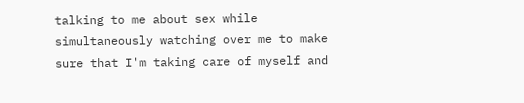talking to me about sex while simultaneously watching over me to make sure that I'm taking care of myself and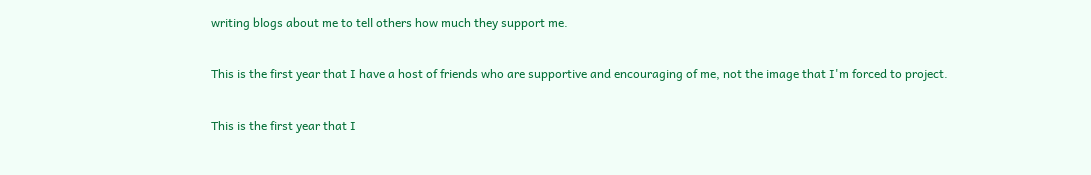writing blogs about me to tell others how much they support me.

This is the first year that I have a host of friends who are supportive and encouraging of me, not the image that I'm forced to project.

This is the first year that I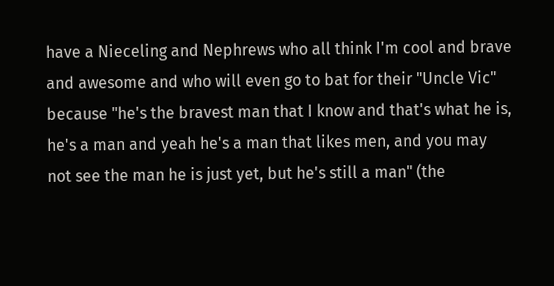have a Nieceling and Nephrews who all think I'm cool and brave and awesome and who will even go to bat for their "Uncle Vic" because "he's the bravest man that I know and that's what he is, he's a man and yeah he's a man that likes men, and you may not see the man he is just yet, but he's still a man" (the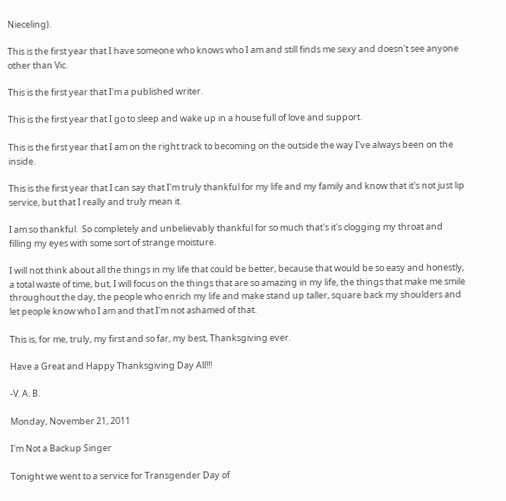Nieceling).

This is the first year that I have someone who knows who I am and still finds me sexy and doesn't see anyone other than Vic.

This is the first year that I'm a published writer.

This is the first year that I go to sleep and wake up in a house full of love and support.

This is the first year that I am on the right track to becoming on the outside the way I've always been on the inside.

This is the first year that I can say that I'm truly thankful for my life and my family and know that it's not just lip service, but that I really and truly mean it.

I am so thankful.  So completely and unbelievably thankful for so much that's it's clogging my throat and filling my eyes with some sort of strange moisture.

I will not think about all the things in my life that could be better, because that would be so easy and honestly, a total waste of time, but, I will focus on the things that are so amazing in my life, the things that make me smile throughout the day, the people who enrich my life and make stand up taller, square back my shoulders and let people know who I am and that I'm not ashamed of that.

This is, for me, truly, my first and so far, my best, Thanksgiving ever.

Have a Great and Happy Thanksgiving Day All!!!

-V. A. B.

Monday, November 21, 2011

I'm Not a Backup Singer

Tonight we went to a service for Transgender Day of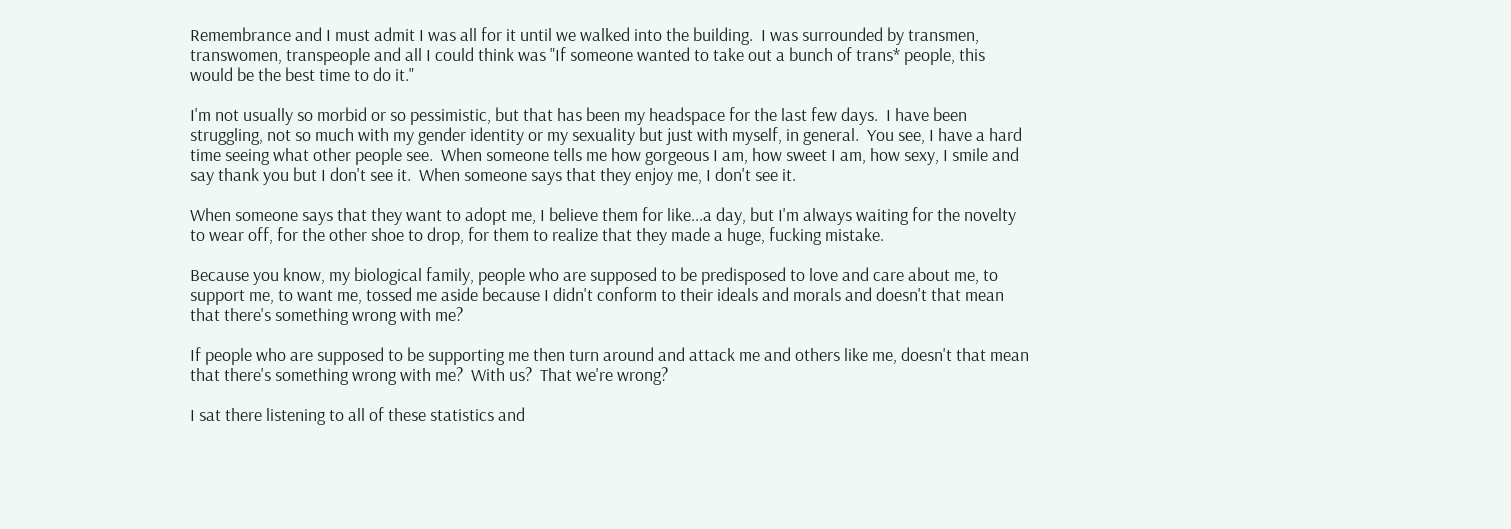Remembrance and I must admit I was all for it until we walked into the building.  I was surrounded by transmen, transwomen, transpeople and all I could think was "If someone wanted to take out a bunch of trans* people, this would be the best time to do it."

I'm not usually so morbid or so pessimistic, but that has been my headspace for the last few days.  I have been struggling, not so much with my gender identity or my sexuality but just with myself, in general.  You see, I have a hard time seeing what other people see.  When someone tells me how gorgeous I am, how sweet I am, how sexy, I smile and say thank you but I don't see it.  When someone says that they enjoy me, I don't see it.

When someone says that they want to adopt me, I believe them for like...a day, but I'm always waiting for the novelty to wear off, for the other shoe to drop, for them to realize that they made a huge, fucking mistake.

Because you know, my biological family, people who are supposed to be predisposed to love and care about me, to support me, to want me, tossed me aside because I didn't conform to their ideals and morals and doesn't that mean that there's something wrong with me?

If people who are supposed to be supporting me then turn around and attack me and others like me, doesn't that mean that there's something wrong with me?  With us?  That we're wrong?

I sat there listening to all of these statistics and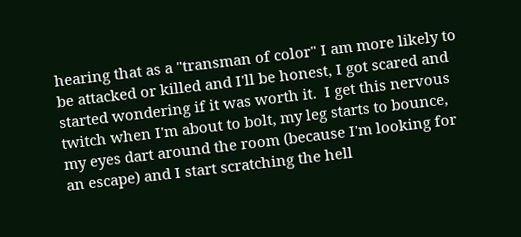hearing that as a "transman of color" I am more likely to be attacked or killed and I'll be honest, I got scared and started wondering if it was worth it.  I get this nervous twitch when I'm about to bolt, my leg starts to bounce, my eyes dart around the room (because I'm looking for an escape) and I start scratching the hell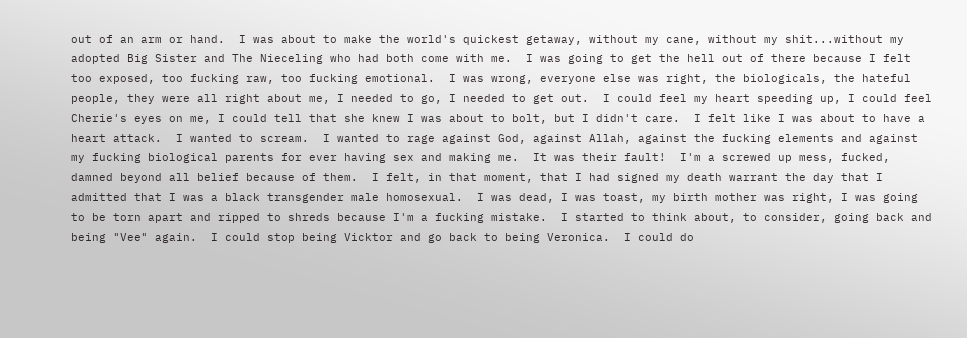out of an arm or hand.  I was about to make the world's quickest getaway, without my cane, without my shit...without my adopted Big Sister and The Nieceling who had both come with me.  I was going to get the hell out of there because I felt too exposed, too fucking raw, too fucking emotional.  I was wrong, everyone else was right, the biologicals, the hateful people, they were all right about me, I needed to go, I needed to get out.  I could feel my heart speeding up, I could feel Cherie's eyes on me, I could tell that she knew I was about to bolt, but I didn't care.  I felt like I was about to have a heart attack.  I wanted to scream.  I wanted to rage against God, against Allah, against the fucking elements and against my fucking biological parents for ever having sex and making me.  It was their fault!  I'm a screwed up mess, fucked, damned beyond all belief because of them.  I felt, in that moment, that I had signed my death warrant the day that I admitted that I was a black transgender male homosexual.  I was dead, I was toast, my birth mother was right, I was going to be torn apart and ripped to shreds because I'm a fucking mistake.  I started to think about, to consider, going back and being "Vee" again.  I could stop being Vicktor and go back to being Veronica.  I could do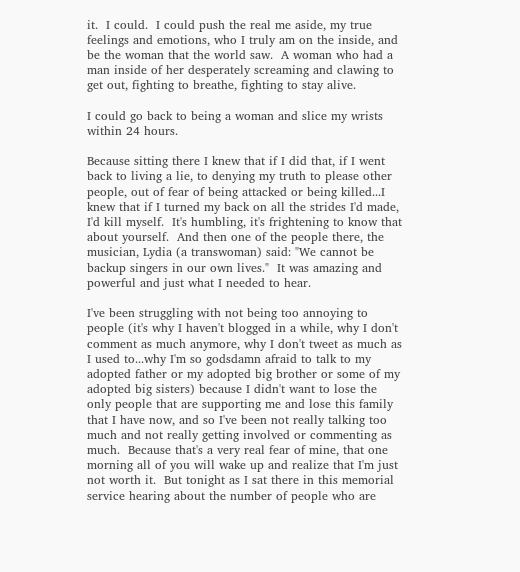it.  I could.  I could push the real me aside, my true feelings and emotions, who I truly am on the inside, and be the woman that the world saw.  A woman who had a man inside of her desperately screaming and clawing to get out, fighting to breathe, fighting to stay alive.

I could go back to being a woman and slice my wrists within 24 hours.

Because sitting there I knew that if I did that, if I went back to living a lie, to denying my truth to please other people, out of fear of being attacked or being killed...I knew that if I turned my back on all the strides I'd made, I'd kill myself.  It's humbling, it's frightening to know that about yourself.  And then one of the people there, the musician, Lydia (a transwoman) said: "We cannot be backup singers in our own lives."  It was amazing and powerful and just what I needed to hear.

I've been struggling with not being too annoying to people (it's why I haven't blogged in a while, why I don't comment as much anymore, why I don't tweet as much as I used to...why I'm so godsdamn afraid to talk to my adopted father or my adopted big brother or some of my adopted big sisters) because I didn't want to lose the only people that are supporting me and lose this family that I have now, and so I've been not really talking too much and not really getting involved or commenting as much.  Because that's a very real fear of mine, that one morning all of you will wake up and realize that I'm just not worth it.  But tonight as I sat there in this memorial service hearing about the number of people who are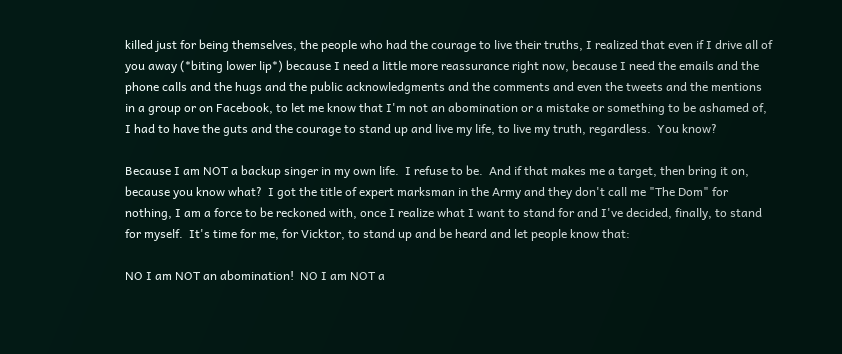killed just for being themselves, the people who had the courage to live their truths, I realized that even if I drive all of you away (*biting lower lip*) because I need a little more reassurance right now, because I need the emails and the phone calls and the hugs and the public acknowledgments and the comments and even the tweets and the mentions in a group or on Facebook, to let me know that I'm not an abomination or a mistake or something to be ashamed of, I had to have the guts and the courage to stand up and live my life, to live my truth, regardless.  You know?

Because I am NOT a backup singer in my own life.  I refuse to be.  And if that makes me a target, then bring it on, because you know what?  I got the title of expert marksman in the Army and they don't call me "The Dom" for nothing, I am a force to be reckoned with, once I realize what I want to stand for and I've decided, finally, to stand for myself.  It's time for me, for Vicktor, to stand up and be heard and let people know that:

NO I am NOT an abomination!  NO I am NOT a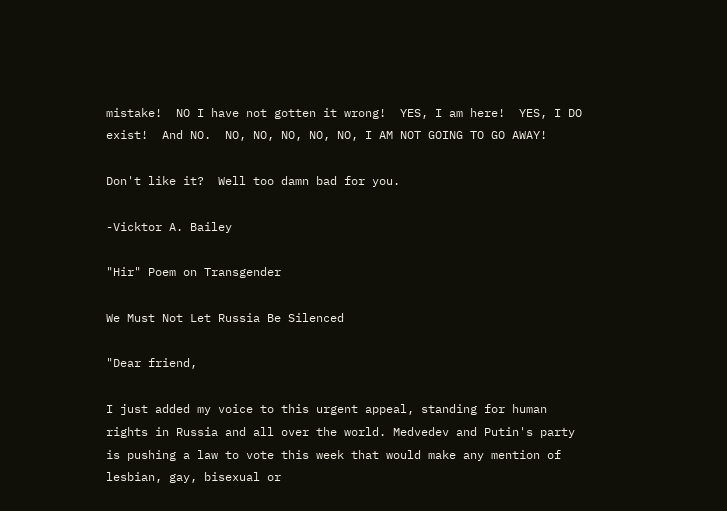mistake!  NO I have not gotten it wrong!  YES, I am here!  YES, I DO exist!  And NO.  NO, NO, NO, NO, NO, I AM NOT GOING TO GO AWAY!

Don't like it?  Well too damn bad for you.

-Vicktor A. Bailey

"Hir" Poem on Transgender

We Must Not Let Russia Be Silenced

"Dear friend,

I just added my voice to this urgent appeal, standing for human rights in Russia and all over the world. Medvedev and Putin's party is pushing a law to vote this week that would make any mention of lesbian, gay, bisexual or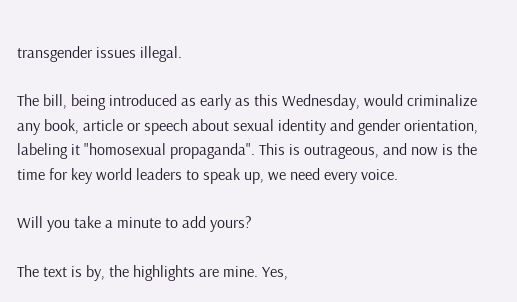transgender issues illegal.

The bill, being introduced as early as this Wednesday, would criminalize any book, article or speech about sexual identity and gender orientation, labeling it "homosexual propaganda". This is outrageous, and now is the time for key world leaders to speak up, we need every voice.

Will you take a minute to add yours?

The text is by, the highlights are mine. Yes,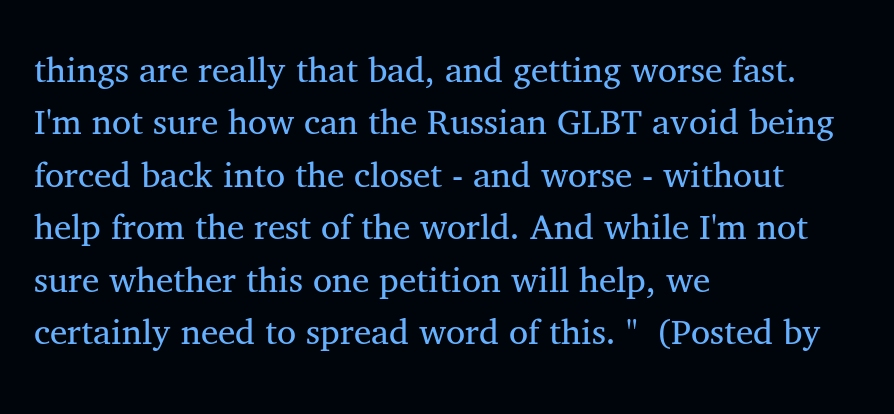things are really that bad, and getting worse fast. I'm not sure how can the Russian GLBT avoid being forced back into the closet - and worse - without help from the rest of the world. And while I'm not sure whether this one petition will help, we certainly need to spread word of this. "  (Posted by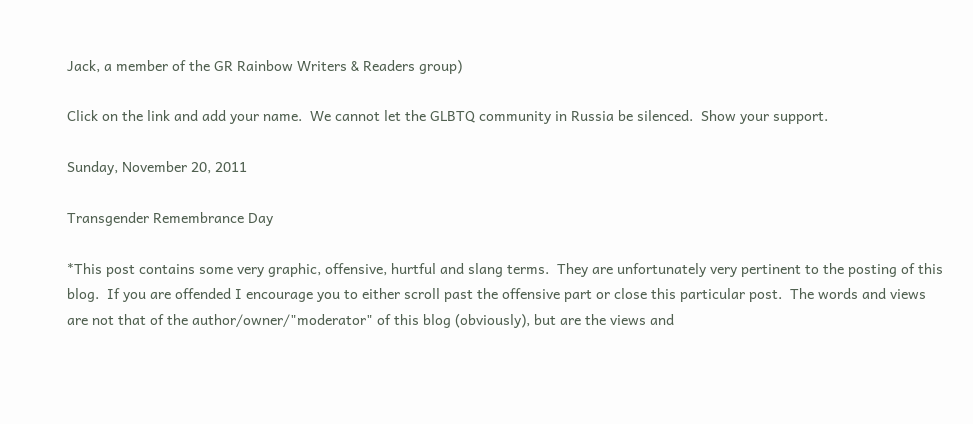Jack, a member of the GR Rainbow Writers & Readers group)

Click on the link and add your name.  We cannot let the GLBTQ community in Russia be silenced.  Show your support.

Sunday, November 20, 2011

Transgender Remembrance Day

*This post contains some very graphic, offensive, hurtful and slang terms.  They are unfortunately very pertinent to the posting of this blog.  If you are offended I encourage you to either scroll past the offensive part or close this particular post.  The words and views are not that of the author/owner/"moderator" of this blog (obviously), but are the views and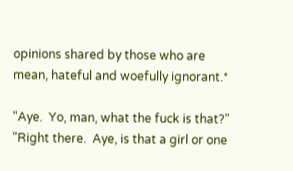opinions shared by those who are mean, hateful and woefully ignorant.*

"Aye.  Yo, man, what the fuck is that?"
"Right there.  Aye, is that a girl or one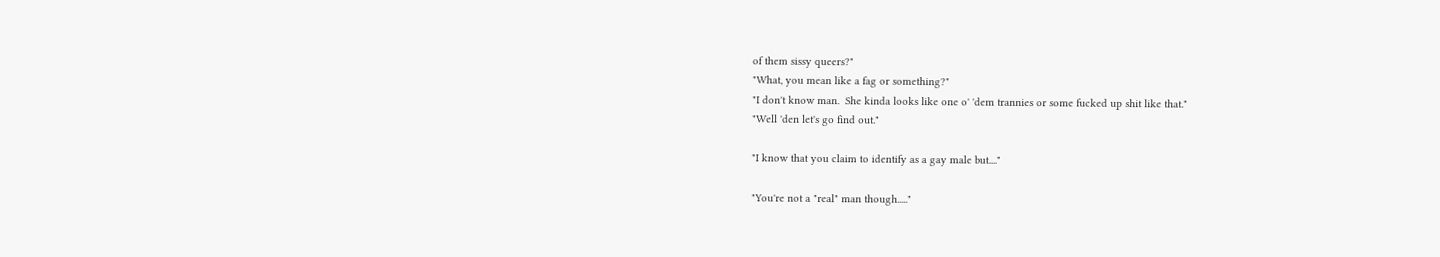of them sissy queers?"
"What, you mean like a fag or something?"
"I don't know man.  She kinda looks like one o' 'dem trannies or some fucked up shit like that."
"Well 'den let's go find out."

"I know that you claim to identify as a gay male but...."

"You're not a "real" man though....."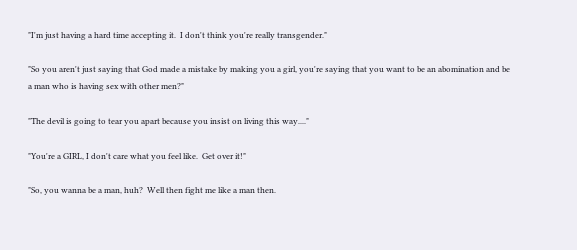"I'm just having a hard time accepting it.  I don't think you're really transgender."

"So you aren't just saying that God made a mistake by making you a girl, you're saying that you want to be an abomination and be a man who is having sex with other men?"

"The devil is going to tear you apart because you insist on living this way...."

"You're a GIRL, I don't care what you feel like.  Get over it!"

"So, you wanna be a man, huh?  Well then fight me like a man then.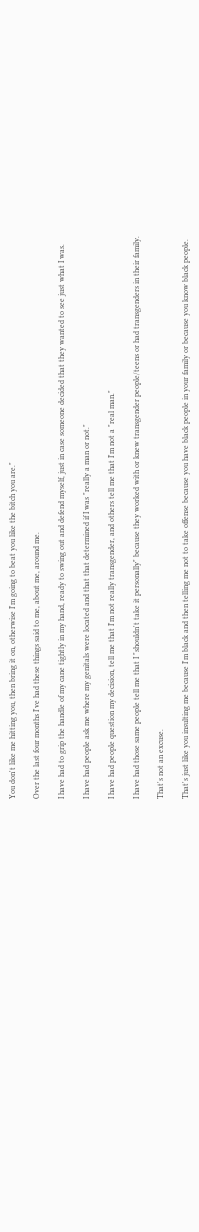You don't like me hitting you, then bring it on, otherwise I'm going to beat you like the bitch you are."

Over the last four months I've had these things said to me, about me, around me.

I have had to grip the handle of my cane tightly in my hand, ready to swing out and defend myself, just in case someone decided that they wanted to see just what I was.

I have had people ask me where my genitals were located and that that determined if I was "really a man or not."

I have had people question my decision, tell me that I'm not really transgender, and others tell me that I'm not a "real man."

I have had those same people tell me that I "shouldn't take it personally" because they worked with or knew transgender people/teens or had transgenders in their family.

That's not an excuse.

That's just like you insulting me because I'm black and then telling me not to take offense because you have black people in your family or because you know black people.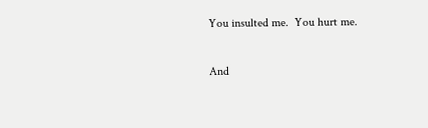You insulted me.  You hurt me.

And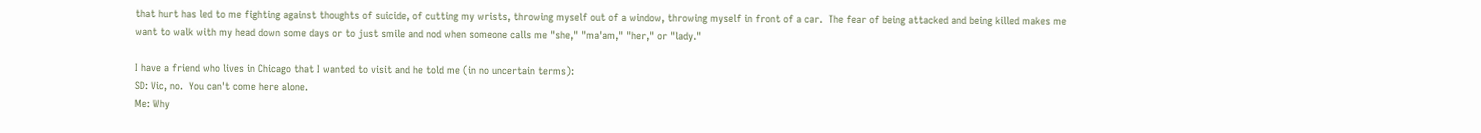that hurt has led to me fighting against thoughts of suicide, of cutting my wrists, throwing myself out of a window, throwing myself in front of a car.  The fear of being attacked and being killed makes me want to walk with my head down some days or to just smile and nod when someone calls me "she," "ma'am," "her," or "lady."

I have a friend who lives in Chicago that I wanted to visit and he told me (in no uncertain terms):
SD: Vic, no.  You can't come here alone.
Me: Why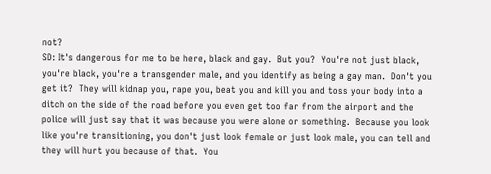not?
SD: It's dangerous for me to be here, black and gay.  But you?  You're not just black, you're black, you're a transgender male, and you identify as being a gay man.  Don't you get it?  They will kidnap you, rape you, beat you and kill you and toss your body into a ditch on the side of the road before you even get too far from the airport and the police will just say that it was because you were alone or something.  Because you look like you're transitioning, you don't just look female or just look male, you can tell and they will hurt you because of that.  You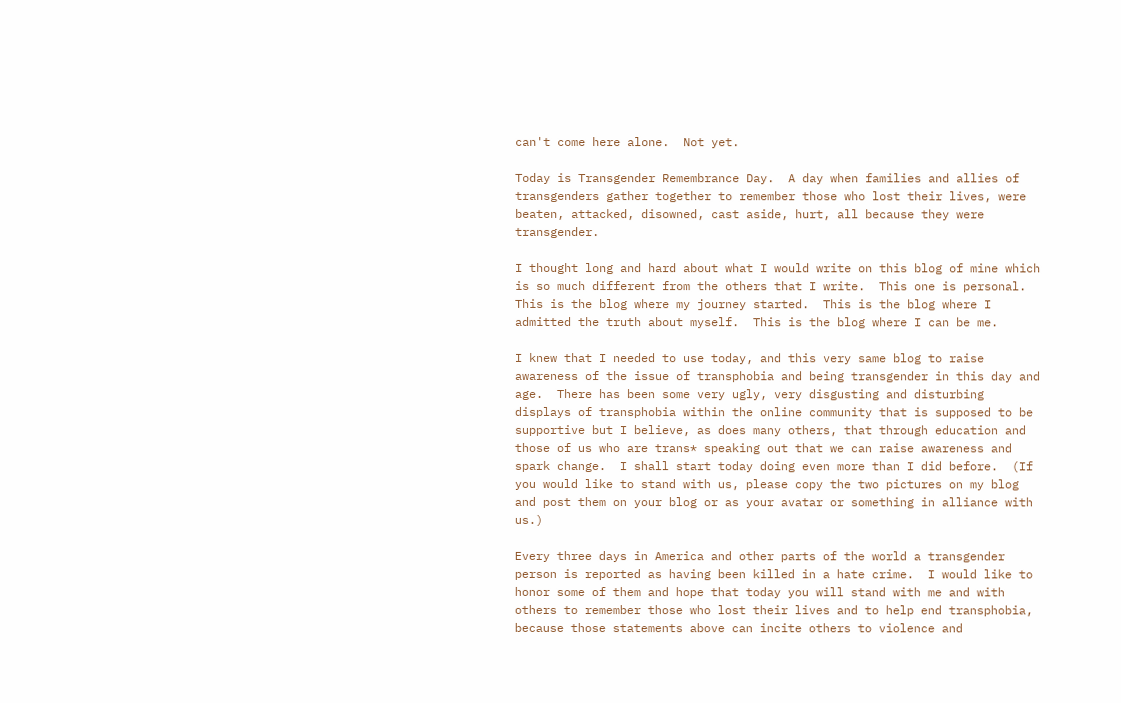can't come here alone.  Not yet.

Today is Transgender Remembrance Day.  A day when families and allies of transgenders gather together to remember those who lost their lives, were beaten, attacked, disowned, cast aside, hurt, all because they were transgender.

I thought long and hard about what I would write on this blog of mine which is so much different from the others that I write.  This one is personal.  This is the blog where my journey started.  This is the blog where I admitted the truth about myself.  This is the blog where I can be me.

I knew that I needed to use today, and this very same blog to raise awareness of the issue of transphobia and being transgender in this day and age.  There has been some very ugly, very disgusting and disturbing displays of transphobia within the online community that is supposed to be supportive but I believe, as does many others, that through education and those of us who are trans* speaking out that we can raise awareness and spark change.  I shall start today doing even more than I did before.  (If you would like to stand with us, please copy the two pictures on my blog and post them on your blog or as your avatar or something in alliance with us.)

Every three days in America and other parts of the world a transgender person is reported as having been killed in a hate crime.  I would like to honor some of them and hope that today you will stand with me and with others to remember those who lost their lives and to help end transphobia, because those statements above can incite others to violence and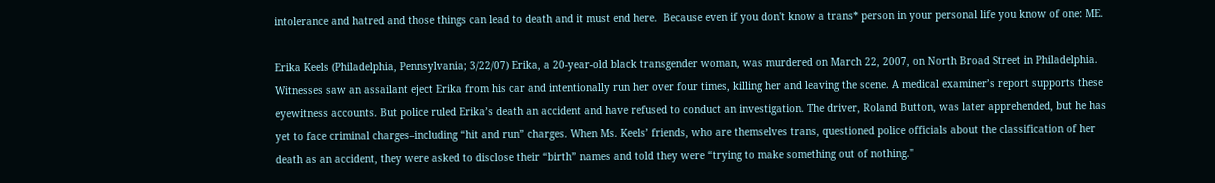intolerance and hatred and those things can lead to death and it must end here.  Because even if you don't know a trans* person in your personal life you know of one: ME.

Erika Keels (Philadelphia, Pennsylvania; 3/22/07) Erika, a 20-year-old black transgender woman, was murdered on March 22, 2007, on North Broad Street in Philadelphia. Witnesses saw an assailant eject Erika from his car and intentionally run her over four times, killing her and leaving the scene. A medical examiner’s report supports these eyewitness accounts. But police ruled Erika’s death an accident and have refused to conduct an investigation. The driver, Roland Button, was later apprehended, but he has yet to face criminal charges–including “hit and run” charges. When Ms. Keels’ friends, who are themselves trans, questioned police officials about the classification of her death as an accident, they were asked to disclose their “birth” names and told they were “trying to make something out of nothing."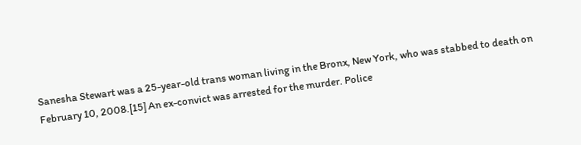Sanesha Stewart was a 25-year-old trans woman living in the Bronx, New York, who was stabbed to death on February 10, 2008.[15] An ex-convict was arrested for the murder. Police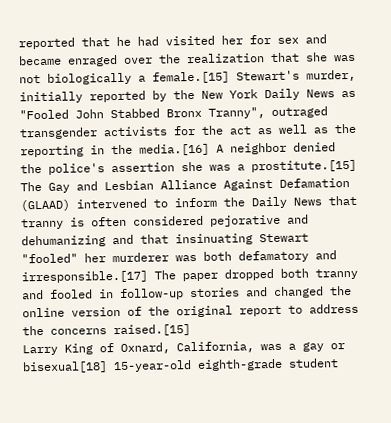reported that he had visited her for sex and became enraged over the realization that she was not biologically a female.[15] Stewart's murder, initially reported by the New York Daily News as "Fooled John Stabbed Bronx Tranny", outraged transgender activists for the act as well as the reporting in the media.[16] A neighbor denied the police's assertion she was a prostitute.[15] The Gay and Lesbian Alliance Against Defamation (GLAAD) intervened to inform the Daily News that tranny is often considered pejorative and dehumanizing and that insinuating Stewart "fooled" her murderer was both defamatory and irresponsible.[17] The paper dropped both tranny and fooled in follow-up stories and changed the online version of the original report to address the concerns raised.[15]
Larry King of Oxnard, California, was a gay or bisexual[18] 15-year-old eighth-grade student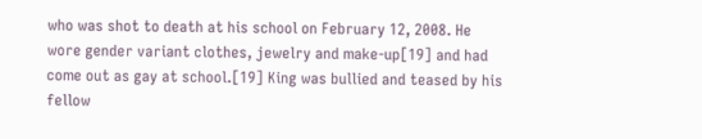who was shot to death at his school on February 12, 2008. He wore gender variant clothes, jewelry and make-up[19] and had come out as gay at school.[19] King was bullied and teased by his fellow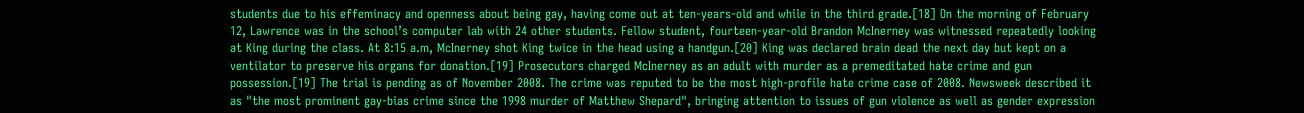students due to his effeminacy and openness about being gay, having come out at ten-years-old and while in the third grade.[18] On the morning of February 12, Lawrence was in the school’s computer lab with 24 other students. Fellow student, fourteen-year-old Brandon McInerney was witnessed repeatedly looking at King during the class. At 8:15 a.m, McInerney shot King twice in the head using a handgun.[20] King was declared brain dead the next day but kept on a ventilator to preserve his organs for donation.[19] Prosecutors charged McInerney as an adult with murder as a premeditated hate crime and gun possession.[19] The trial is pending as of November 2008. The crime was reputed to be the most high-profile hate crime case of 2008. Newsweek described it as "the most prominent gay-bias crime since the 1998 murder of Matthew Shepard", bringing attention to issues of gun violence as well as gender expression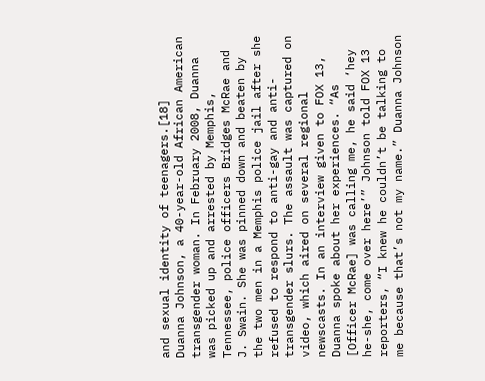and sexual identity of teenagers.[18]
Duanna Johnson, a 40-year-old African American transgender woman. In February 2008, Duanna was picked up and arrested by Memphis, Tennessee, police officers Bridges McRae and J. Swain. She was pinned down and beaten by the two men in a Memphis police jail after she refused to respond to anti-gay and anti-transgender slurs. The assault was captured on video, which aired on several regional newscasts. In an interview given to FOX 13, Duanna spoke about her experiences. “As [Officer McRae] was calling me, he said ‘hey he-she, come over here’” Johnson told FOX 13 reporters, “I knew he couldn’t be talking to me because that’s not my name.” Duanna Johnson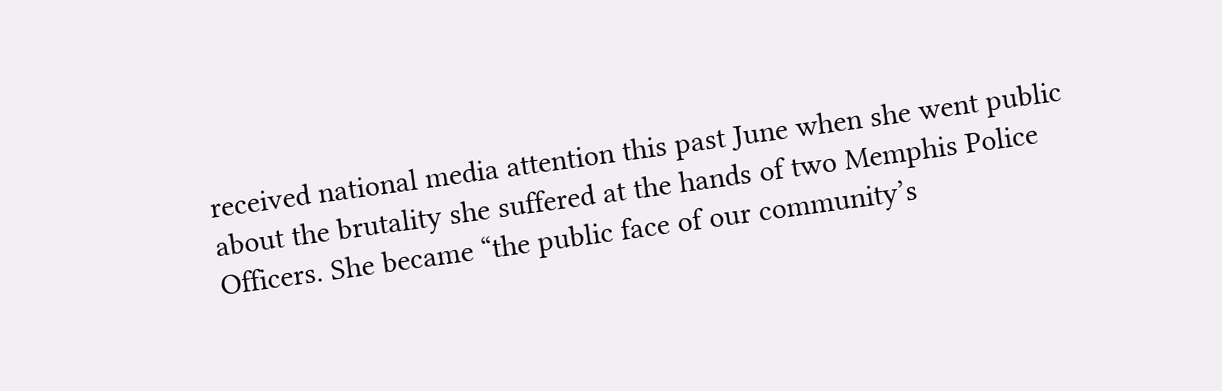received national media attention this past June when she went public about the brutality she suffered at the hands of two Memphis Police Officers. She became “the public face of our community’s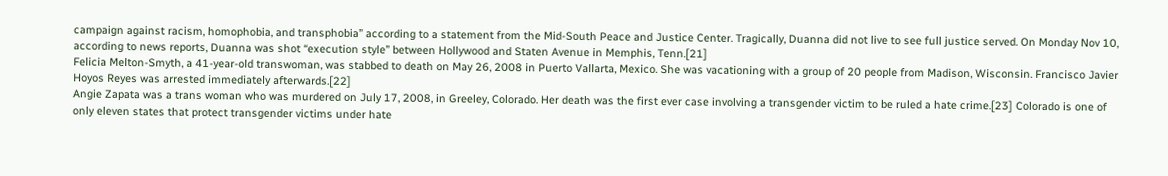campaign against racism, homophobia, and transphobia” according to a statement from the Mid-South Peace and Justice Center. Tragically, Duanna did not live to see full justice served. On Monday Nov 10, according to news reports, Duanna was shot “execution style” between Hollywood and Staten Avenue in Memphis, Tenn.[21]
Felicia Melton-Smyth, a 41-year-old transwoman, was stabbed to death on May 26, 2008 in Puerto Vallarta, Mexico. She was vacationing with a group of 20 people from Madison, Wisconsin. Francisco Javier Hoyos Reyes was arrested immediately afterwards.[22]
Angie Zapata was a trans woman who was murdered on July 17, 2008, in Greeley, Colorado. Her death was the first ever case involving a transgender victim to be ruled a hate crime.[23] Colorado is one of only eleven states that protect transgender victims under hate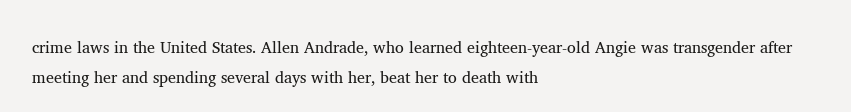crime laws in the United States. Allen Andrade, who learned eighteen-year-old Angie was transgender after meeting her and spending several days with her, beat her to death with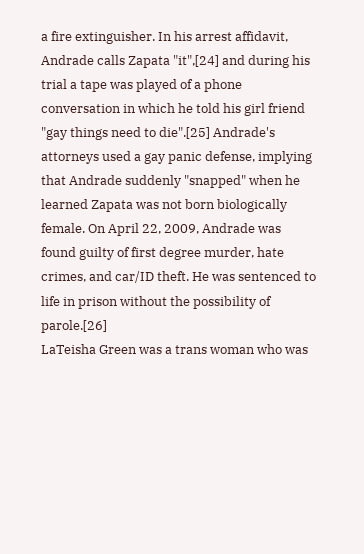a fire extinguisher. In his arrest affidavit, Andrade calls Zapata "it",[24] and during his trial a tape was played of a phone conversation in which he told his girl friend "gay things need to die".[25] Andrade's attorneys used a gay panic defense, implying that Andrade suddenly "snapped" when he learned Zapata was not born biologically female. On April 22, 2009, Andrade was found guilty of first degree murder, hate crimes, and car/ID theft. He was sentenced to life in prison without the possibility of parole.[26]
LaTeisha Green was a trans woman who was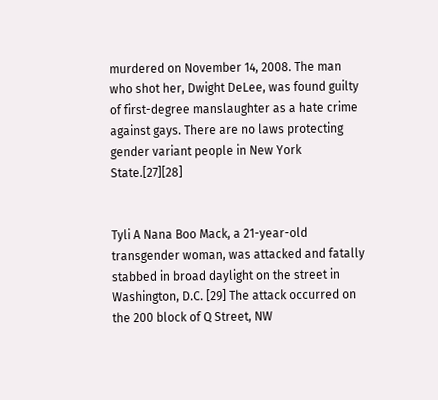murdered on November 14, 2008. The man who shot her, Dwight DeLee, was found guilty of first-degree manslaughter as a hate crime against gays. There are no laws protecting gender variant people in New York State.[27][28]


Tyli A Nana Boo Mack, a 21-year-old transgender woman, was attacked and fatally stabbed in broad daylight on the street in Washington, D.C. [29] The attack occurred on the 200 block of Q Street, NW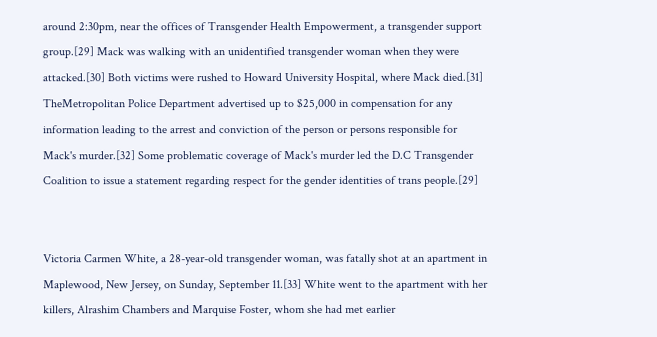around 2:30pm, near the offices of Transgender Health Empowerment, a transgender support group.[29] Mack was walking with an unidentified transgender woman when they were attacked.[30] Both victims were rushed to Howard University Hospital, where Mack died.[31] TheMetropolitan Police Department advertised up to $25,000 in compensation for any information leading to the arrest and conviction of the person or persons responsible for Mack's murder.[32] Some problematic coverage of Mack's murder led the D.C Transgender Coalition to issue a statement regarding respect for the gender identities of trans people.[29]


Victoria Carmen White, a 28-year-old transgender woman, was fatally shot at an apartment in Maplewood, New Jersey, on Sunday, September 11.[33] White went to the apartment with her killers, Alrashim Chambers and Marquise Foster, whom she had met earlier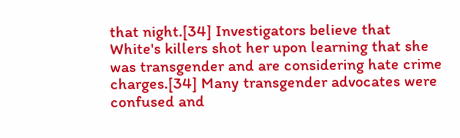that night.[34] Investigators believe that White's killers shot her upon learning that she was transgender and are considering hate crime charges.[34] Many transgender advocates were confused and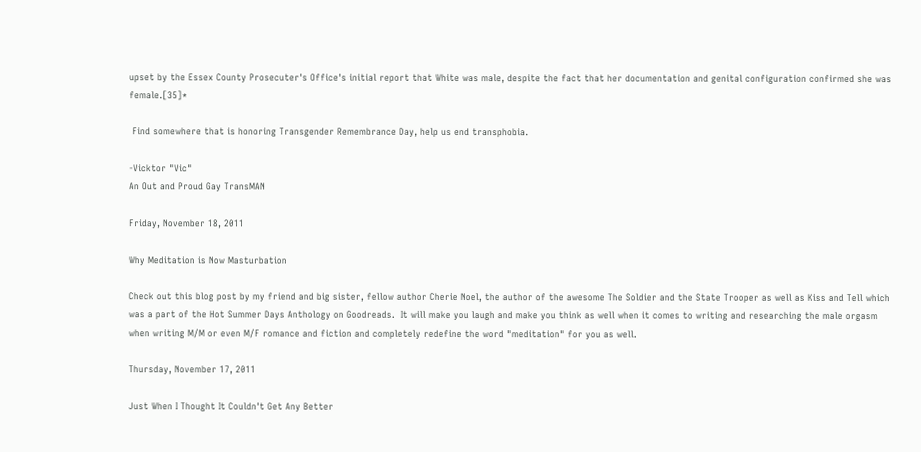upset by the Essex County Prosecuter's Office's initial report that White was male, despite the fact that her documentation and genital configuration confirmed she was female.[35]*

 Find somewhere that is honoring Transgender Remembrance Day, help us end transphobia.

-Vicktor "Vic"
An Out and Proud Gay TransMAN

Friday, November 18, 2011

Why Meditation is Now Masturbation

Check out this blog post by my friend and big sister, fellow author Cherie Noel, the author of the awesome The Soldier and the State Trooper as well as Kiss and Tell which was a part of the Hot Summer Days Anthology on Goodreads.  It will make you laugh and make you think as well when it comes to writing and researching the male orgasm when writing M/M or even M/F romance and fiction and completely redefine the word "meditation" for you as well.

Thursday, November 17, 2011

Just When I Thought It Couldn't Get Any Better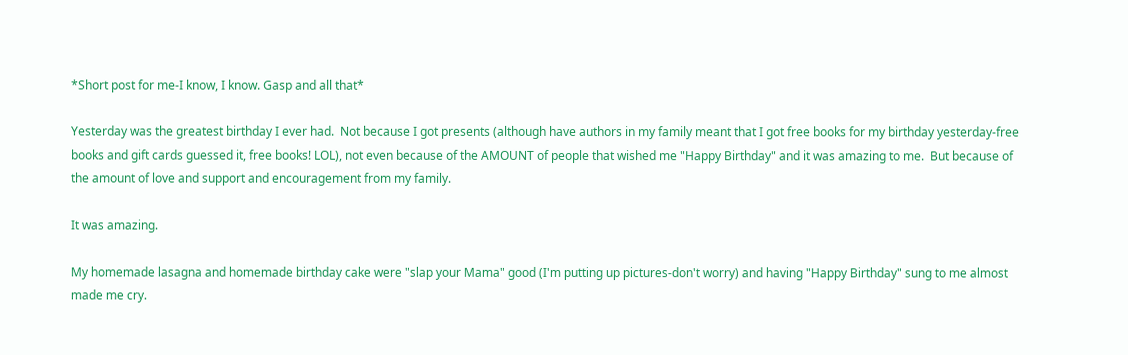*Short post for me-I know, I know. Gasp and all that*

Yesterday was the greatest birthday I ever had.  Not because I got presents (although have authors in my family meant that I got free books for my birthday yesterday-free books and gift cards guessed it, free books! LOL), not even because of the AMOUNT of people that wished me "Happy Birthday" and it was amazing to me.  But because of the amount of love and support and encouragement from my family.

It was amazing.

My homemade lasagna and homemade birthday cake were "slap your Mama" good (I'm putting up pictures-don't worry) and having "Happy Birthday" sung to me almost made me cry.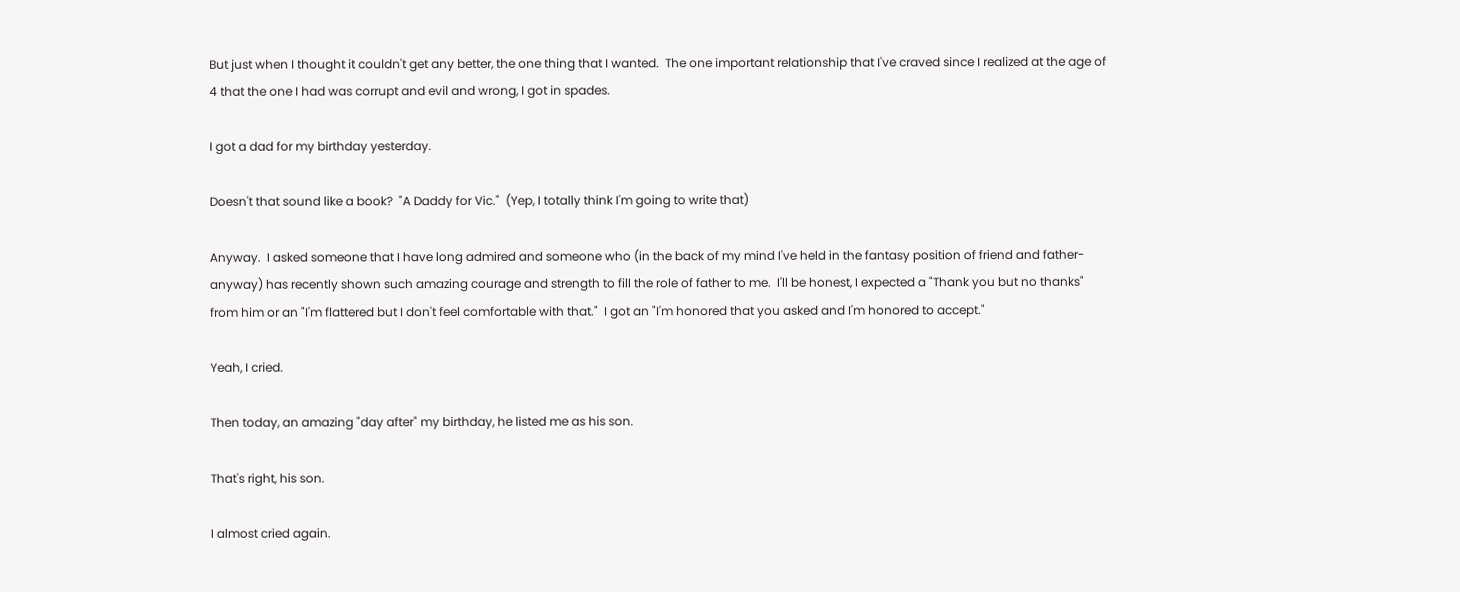But just when I thought it couldn't get any better, the one thing that I wanted.  The one important relationship that I've craved since I realized at the age of 4 that the one I had was corrupt and evil and wrong, I got in spades.

I got a dad for my birthday yesterday.

Doesn't that sound like a book?  "A Daddy for Vic."  (Yep, I totally think I'm going to write that)

Anyway.  I asked someone that I have long admired and someone who (in the back of my mind I've held in the fantasy position of friend and father-anyway) has recently shown such amazing courage and strength to fill the role of father to me.  I'll be honest, I expected a "Thank you but no thanks" from him or an "I'm flattered but I don't feel comfortable with that."  I got an "I'm honored that you asked and I'm honored to accept."

Yeah, I cried.

Then today, an amazing "day after" my birthday, he listed me as his son.

That's right, his son.

I almost cried again.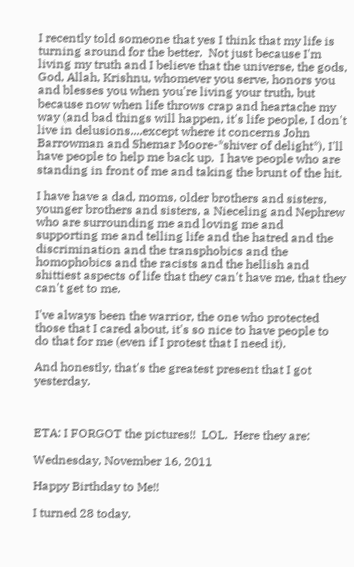I recently told someone that yes I think that my life is turning around for the better.  Not just because I'm living my truth and I believe that the universe, the gods, God, Allah, Krishnu, whomever you serve, honors you and blesses you when you're living your truth, but because now when life throws crap and heartache my way (and bad things will happen, it's life people, I don't live in delusions....except where it concerns John Barrowman and Shemar Moore-*shiver of delight*), I'll have people to help me back up.  I have people who are standing in front of me and taking the brunt of the hit.

I have have a dad, moms, older brothers and sisters, younger brothers and sisters, a Nieceling and Nephrew who are surrounding me and loving me and supporting me and telling life and the hatred and the discrimination and the transphobics and the homophobics and the racists and the hellish and shittiest aspects of life that they can't have me, that they can't get to me.

I've always been the warrior, the one who protected those that I cared about, it's so nice to have people to do that for me (even if I protest that I need it).

And honestly, that's the greatest present that I got yesterday.



ETA: I FORGOT the pictures!!  LOL.  Here they are:

Wednesday, November 16, 2011

Happy Birthday to Me!!

I turned 28 today.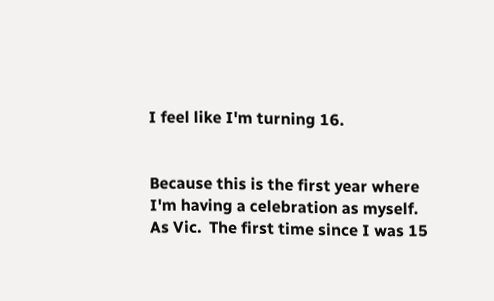I feel like I'm turning 16.


Because this is the first year where I'm having a celebration as myself.  As Vic.  The first time since I was 15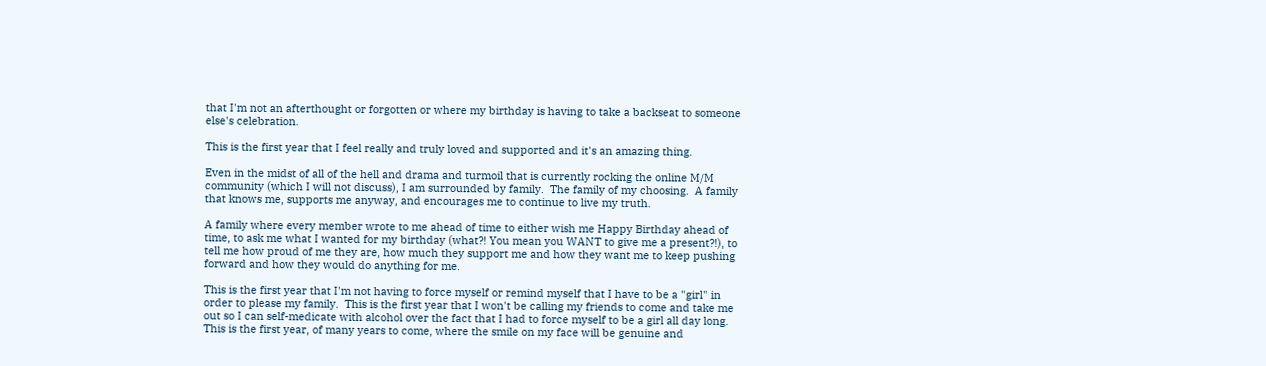that I'm not an afterthought or forgotten or where my birthday is having to take a backseat to someone else's celebration.

This is the first year that I feel really and truly loved and supported and it's an amazing thing.

Even in the midst of all of the hell and drama and turmoil that is currently rocking the online M/M community (which I will not discuss), I am surrounded by family.  The family of my choosing.  A family that knows me, supports me anyway, and encourages me to continue to live my truth.

A family where every member wrote to me ahead of time to either wish me Happy Birthday ahead of time, to ask me what I wanted for my birthday (what?! You mean you WANT to give me a present?!), to tell me how proud of me they are, how much they support me and how they want me to keep pushing forward and how they would do anything for me.

This is the first year that I'm not having to force myself or remind myself that I have to be a "girl" in order to please my family.  This is the first year that I won't be calling my friends to come and take me out so I can self-medicate with alcohol over the fact that I had to force myself to be a girl all day long.  This is the first year, of many years to come, where the smile on my face will be genuine and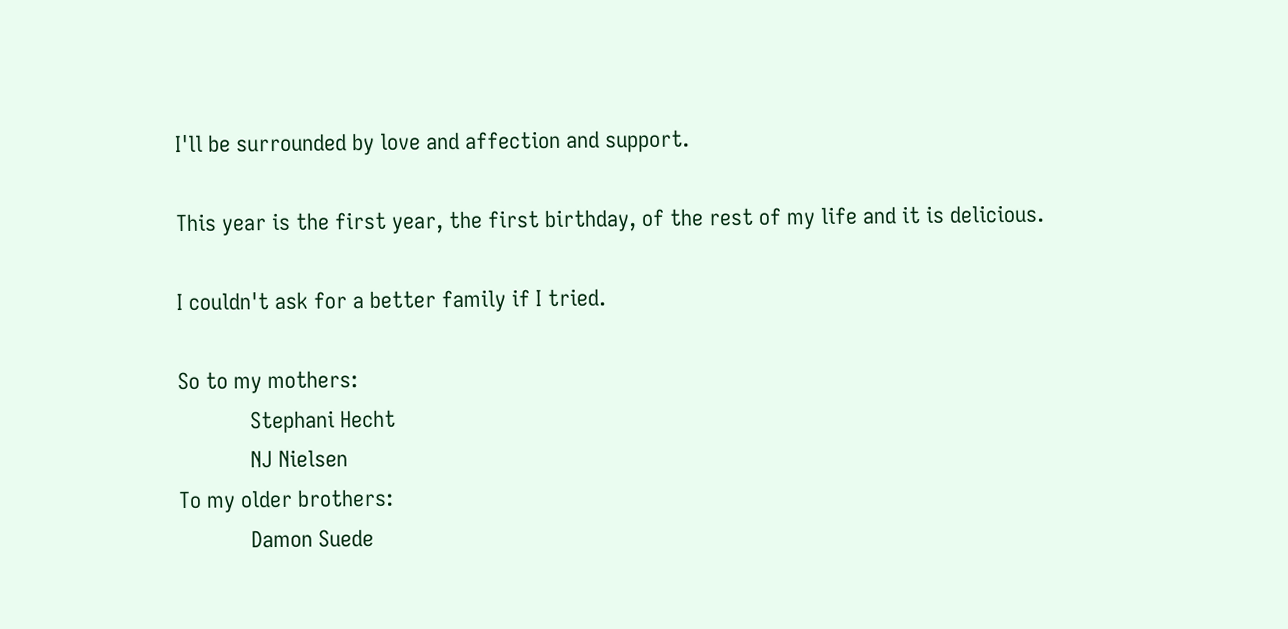I'll be surrounded by love and affection and support.

This year is the first year, the first birthday, of the rest of my life and it is delicious.

I couldn't ask for a better family if I tried.

So to my mothers:
            Stephani Hecht
            NJ Nielsen
To my older brothers:
            Damon Suede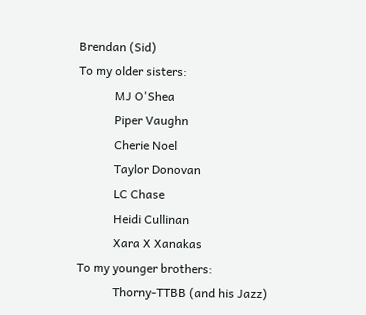Brendan (Sid)
To my older sisters:
            MJ O'Shea
            Piper Vaughn
            Cherie Noel
            Taylor Donovan
            LC Chase
            Heidi Cullinan
            Xara X Xanakas
To my younger brothers:
            Thorny-TTBB (and his Jazz)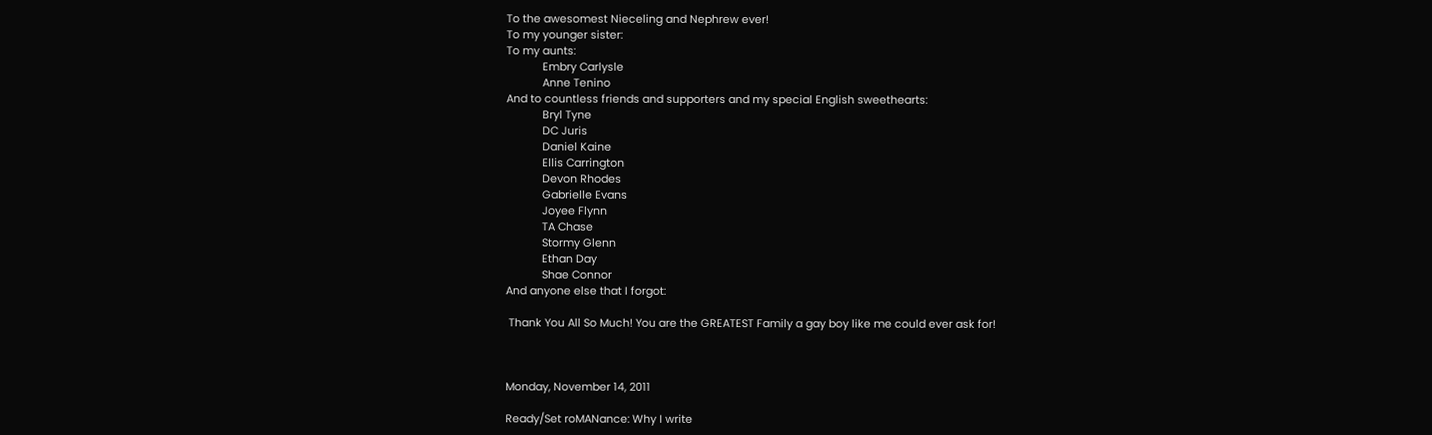To the awesomest Nieceling and Nephrew ever!
To my younger sister:
To my aunts:
            Embry Carlysle
            Anne Tenino
And to countless friends and supporters and my special English sweethearts:
            Bryl Tyne
            DC Juris
            Daniel Kaine
            Ellis Carrington
            Devon Rhodes
            Gabrielle Evans
            Joyee Flynn
            TA Chase
            Stormy Glenn
            Ethan Day
            Shae Connor
And anyone else that I forgot:

 Thank You All So Much! You are the GREATEST Family a gay boy like me could ever ask for!



Monday, November 14, 2011

Ready/Set roMANance: Why I write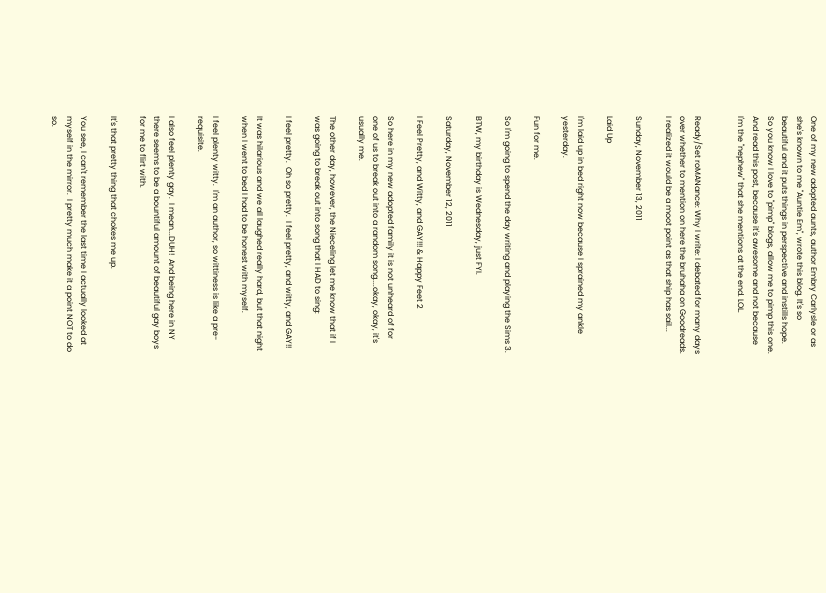One of my new adopted aunts, author Embry Carlysle or as she's known to me "Auntie Em", wrote this blog. It's so beautiful and it puts things in perspective and instills hope. So you know I love to "pimp" blogs, allow me to pimp this one. And read this post, because it's awesome and not because I'm the "nephew" that she mentions at the end. LOL.


Ready/Set roMANance: Why I write: I debated for many days over whether to mention on here the bruhaha on Goodreads. I realized it would be a moot point as that ship has sail...

Sunday, November 13, 2011

Laid Up

I'm laid up in bed right now because I sprained my ankle yesterday.

Fun for me.

So I'm going to spend the day writing and playing the Sims 3.

BTW, my birthday is Wednesday, just FYI.

Saturday, November 12, 2011

I Feel Pretty, and Witty, and GAY!!! & Happy Feet 2

So here in my new adopted family it is not unheard of for one of us to break out into a random song....okay, okay, it's usually me.

The other day, however, the Nieceling let me know that if I was going to break out into song that I HAD to sing:

I feel pretty.  Oh so pretty.  I feel pretty, and witty, and GAY!!

It was hilarious and we all laughed really hard, but that night when I went to bed I had to be honest with myself.

I feel plenty witty.  I'm an author, so wittiness is like a pre-requisite.

I also feel plenty gay.  I mean...DUH!  And being here in NY there seems to be a bountiful amount of beautiful gay boys for me to flirt with.

It's that pretty thing that chokes me up.

You see, I can't remember the last time I actually looked at myself in the mirror.  I pretty much make it a point NOT to do so.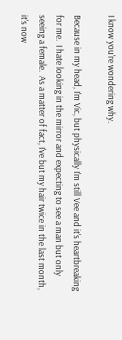I know you're wondering why.

Because in my head, I'm Vic, but physically I'm still Vee and it's heartbreaking for me.  I hate looking in the mirror and expecting to see a man but only seeing a female.  As a matter of fact, I've but my hair twice in the last month, it's now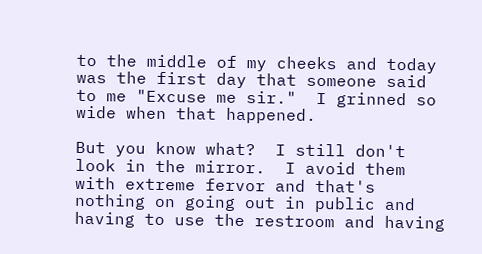to the middle of my cheeks and today was the first day that someone said to me "Excuse me sir."  I grinned so wide when that happened.

But you know what?  I still don't look in the mirror.  I avoid them with extreme fervor and that's nothing on going out in public and having to use the restroom and having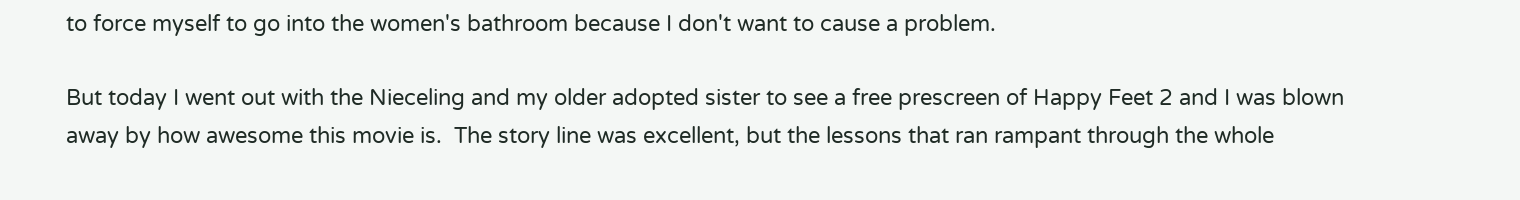to force myself to go into the women's bathroom because I don't want to cause a problem.

But today I went out with the Nieceling and my older adopted sister to see a free prescreen of Happy Feet 2 and I was blown away by how awesome this movie is.  The story line was excellent, but the lessons that ran rampant through the whole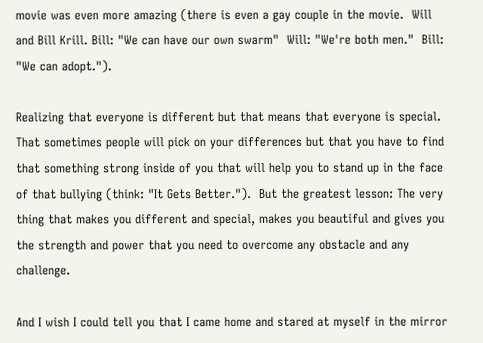movie was even more amazing (there is even a gay couple in the movie.  Will and Bill Krill. Bill: "We can have our own swarm"  Will: "We're both men."  Bill: "We can adopt.").

Realizing that everyone is different but that means that everyone is special.  That sometimes people will pick on your differences but that you have to find that something strong inside of you that will help you to stand up in the face of that bullying (think: "It Gets Better.").  But the greatest lesson: The very thing that makes you different and special, makes you beautiful and gives you the strength and power that you need to overcome any obstacle and any challenge.

And I wish I could tell you that I came home and stared at myself in the mirror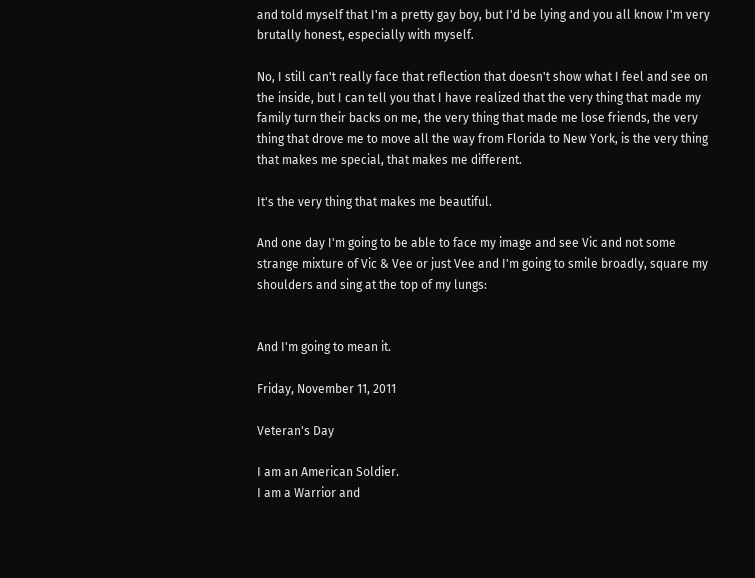and told myself that I'm a pretty gay boy, but I'd be lying and you all know I'm very brutally honest, especially with myself.

No, I still can't really face that reflection that doesn't show what I feel and see on the inside, but I can tell you that I have realized that the very thing that made my family turn their backs on me, the very thing that made me lose friends, the very thing that drove me to move all the way from Florida to New York, is the very thing that makes me special, that makes me different.

It's the very thing that makes me beautiful.

And one day I'm going to be able to face my image and see Vic and not some strange mixture of Vic & Vee or just Vee and I'm going to smile broadly, square my shoulders and sing at the top of my lungs:


And I'm going to mean it.

Friday, November 11, 2011

Veteran's Day

I am an American Soldier.
I am a Warrior and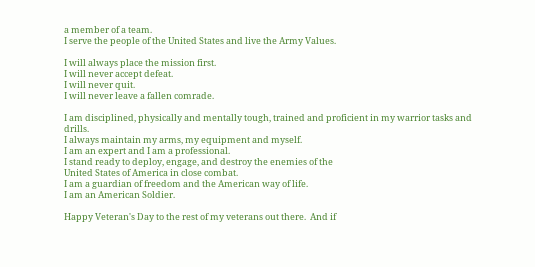a member of a team.
I serve the people of the United States and live the Army Values.

I will always place the mission first.
I will never accept defeat.
I will never quit.
I will never leave a fallen comrade.

I am disciplined, physically and mentally tough, trained and proficient in my warrior tasks and drills.
I always maintain my arms, my equipment and myself.
I am an expert and I am a professional.
I stand ready to deploy, engage, and destroy the enemies of the
United States of America in close combat.
I am a guardian of freedom and the American way of life.
I am an American Soldier.

Happy Veteran's Day to the rest of my veterans out there.  And if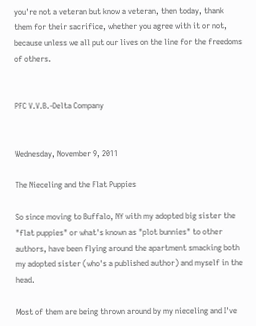you're not a veteran but know a veteran, then today, thank them for their sacrifice, whether you agree with it or not, because unless we all put our lives on the line for the freedoms of others.


PFC V.V.B.-Delta Company


Wednesday, November 9, 2011

The Nieceling and the Flat Puppies

So since moving to Buffalo, NY with my adopted big sister the "flat puppies" or what's known as "plot bunnies" to other authors, have been flying around the apartment smacking both my adopted sister (who's a published author) and myself in the head.

Most of them are being thrown around by my nieceling and I've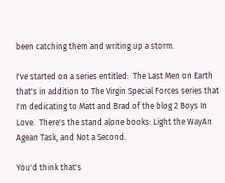been catching them and writing up a storm.

I've started on a series entitled:  The Last Men on Earth that's in addition to The Virgin Special Forces series that I'm dedicating to Matt and Brad of the blog 2 Boys In Love.  There's the stand alone books: Light the WayAn Agean Task, and Not a Second.

You'd think that's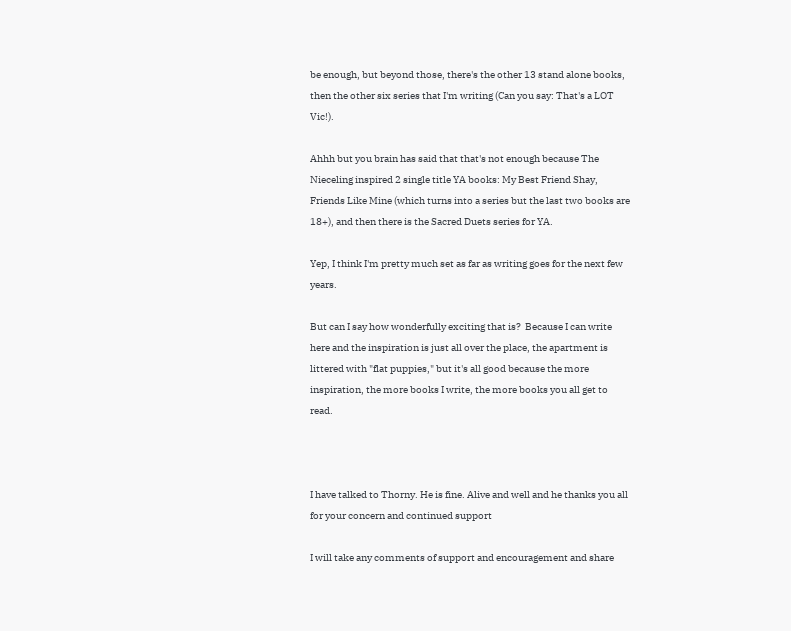be enough, but beyond those, there's the other 13 stand alone books, then the other six series that I'm writing (Can you say: That's a LOT Vic!).

Ahhh but you brain has said that that's not enough because The Nieceling inspired 2 single title YA books: My Best Friend Shay, Friends Like Mine (which turns into a series but the last two books are 18+), and then there is the Sacred Duets series for YA.

Yep, I think I'm pretty much set as far as writing goes for the next few years.

But can I say how wonderfully exciting that is?  Because I can write here and the inspiration is just all over the place, the apartment is littered with "flat puppies," but it's all good because the more inspiration, the more books I write, the more books you all get to read.



I have talked to Thorny. He is fine. Alive and well and he thanks you all for your concern and continued support

I will take any comments of support and encouragement and share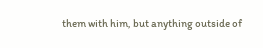them with him, but anything outside of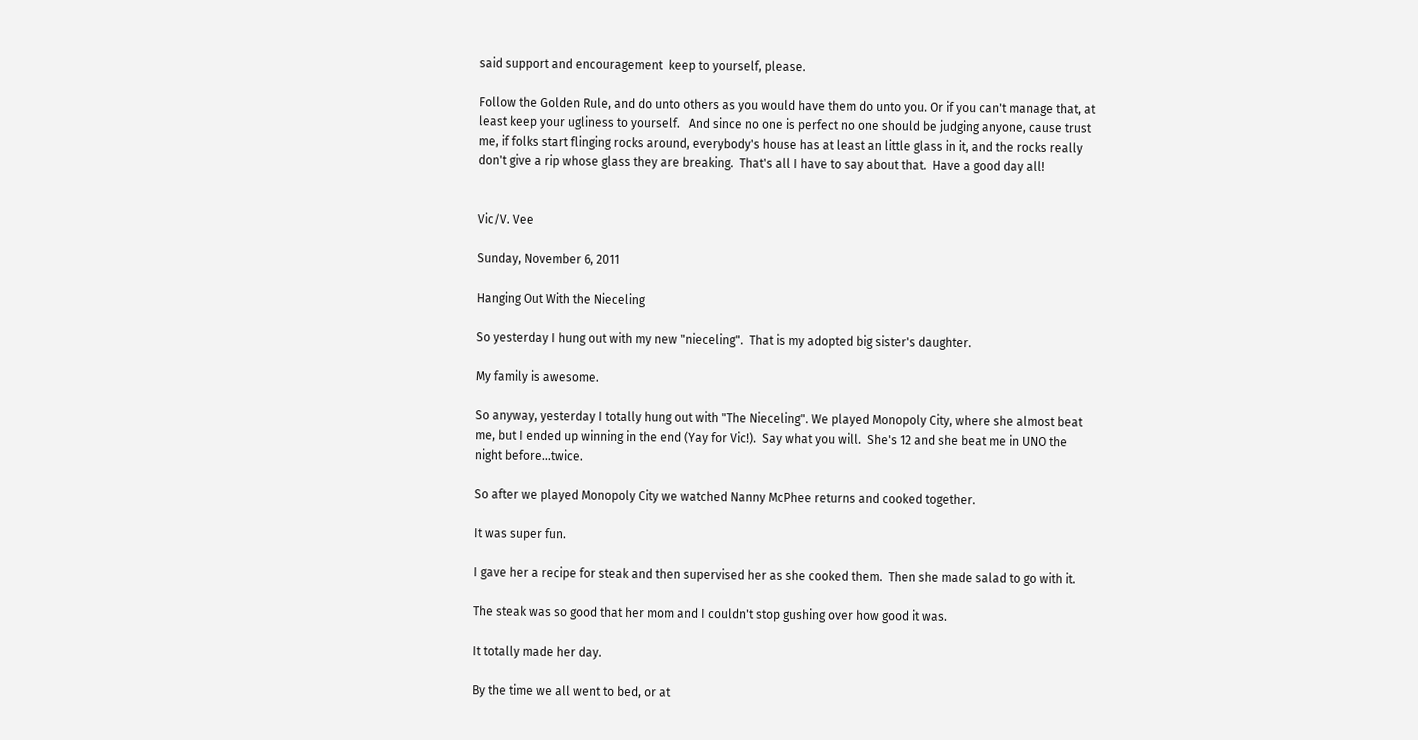said support and encouragement  keep to yourself, please.

Follow the Golden Rule, and do unto others as you would have them do unto you. Or if you can't manage that, at least keep your ugliness to yourself.   And since no one is perfect no one should be judging anyone, cause trust me, if folks start flinging rocks around, everybody's house has at least an little glass in it, and the rocks really don't give a rip whose glass they are breaking.  That's all I have to say about that.  Have a good day all!


Vic/V. Vee

Sunday, November 6, 2011

Hanging Out With the Nieceling

So yesterday I hung out with my new "nieceling".  That is my adopted big sister's daughter.

My family is awesome.

So anyway, yesterday I totally hung out with "The Nieceling". We played Monopoly City, where she almost beat me, but I ended up winning in the end (Yay for Vic!).  Say what you will.  She's 12 and she beat me in UNO the night before...twice.

So after we played Monopoly City we watched Nanny McPhee returns and cooked together.

It was super fun.

I gave her a recipe for steak and then supervised her as she cooked them.  Then she made salad to go with it.

The steak was so good that her mom and I couldn't stop gushing over how good it was.

It totally made her day.

By the time we all went to bed, or at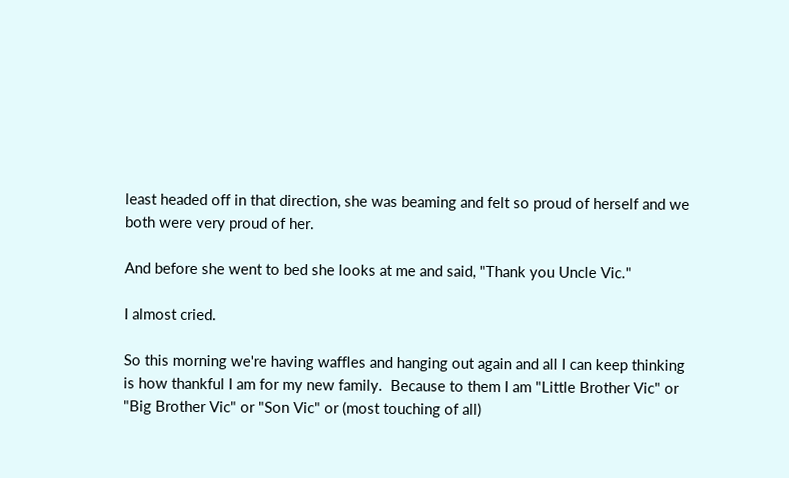least headed off in that direction, she was beaming and felt so proud of herself and we both were very proud of her.

And before she went to bed she looks at me and said, "Thank you Uncle Vic."

I almost cried.

So this morning we're having waffles and hanging out again and all I can keep thinking is how thankful I am for my new family.  Because to them I am "Little Brother Vic" or "Big Brother Vic" or "Son Vic" or (most touching of all)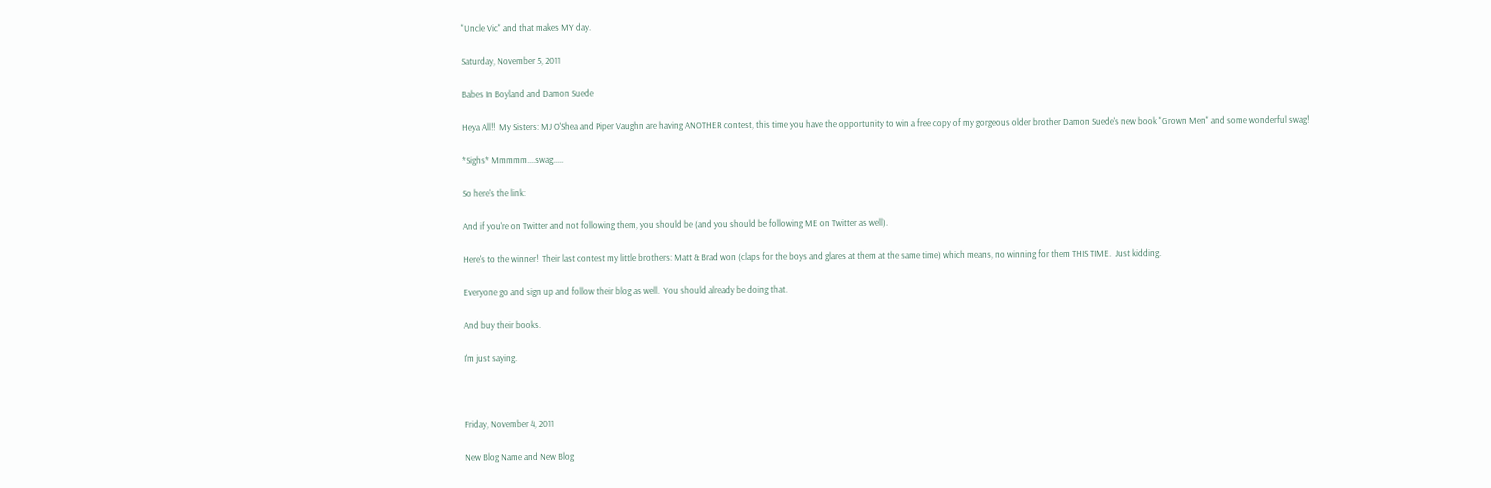"Uncle Vic" and that makes MY day.

Saturday, November 5, 2011

Babes In Boyland and Damon Suede

Heya All!!  My Sisters: MJ O'Shea and Piper Vaughn are having ANOTHER contest, this time you have the opportunity to win a free copy of my gorgeous older brother Damon Suede's new book "Grown Men" and some wonderful swag!

*Sighs* Mmmmm....swag.....

So here's the link:

And if you're on Twitter and not following them, you should be (and you should be following ME on Twitter as well).

Here's to the winner!  Their last contest my little brothers: Matt & Brad won (claps for the boys and glares at them at the same time) which means, no winning for them THIS TIME.  Just kidding.

Everyone go and sign up and follow their blog as well.  You should already be doing that.

And buy their books.

I'm just saying.



Friday, November 4, 2011

New Blog Name and New Blog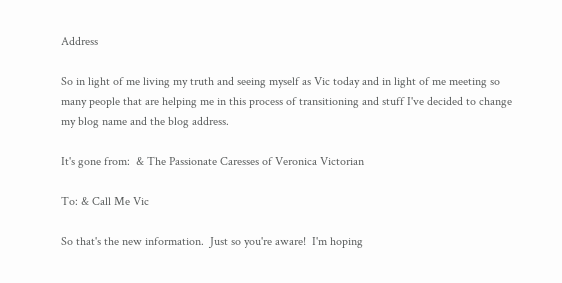Address

So in light of me living my truth and seeing myself as Vic today and in light of me meeting so many people that are helping me in this process of transitioning and stuff I've decided to change my blog name and the blog address.

It's gone from:  & The Passionate Caresses of Veronica Victorian

To: & Call Me Vic

So that's the new information.  Just so you're aware!  I'm hoping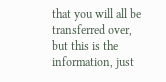that you will all be transferred over, but this is the information, just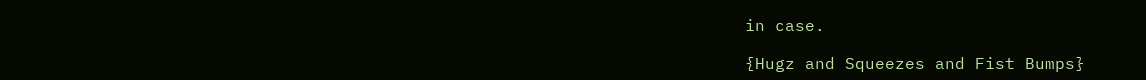in case.

{Hugz and Squeezes and Fist Bumps}